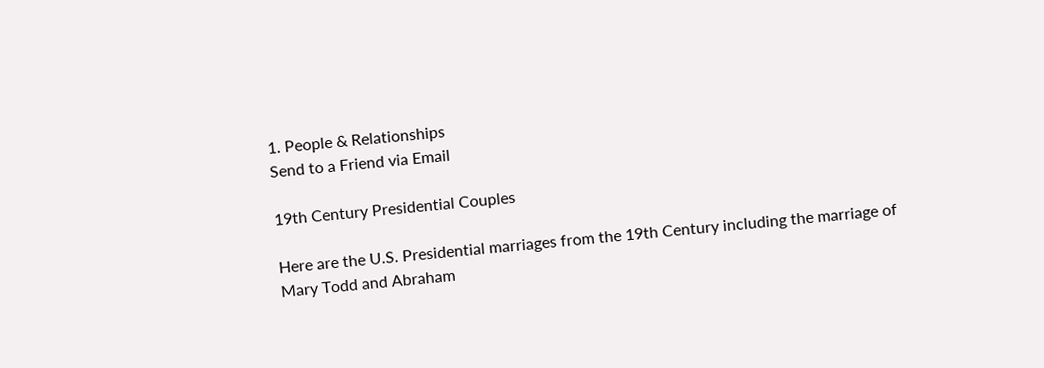1. People & Relationships
Send to a Friend via Email

19th Century Presidential Couples

Here are the U.S. Presidential marriages from the 19th Century including the marriage of Mary Todd and Abraham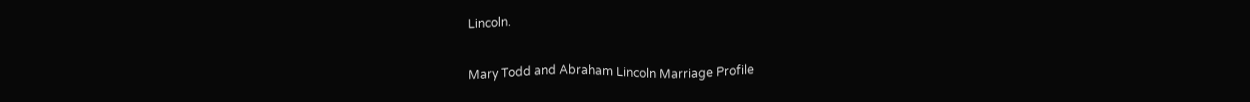Lincoln.

Mary Todd and Abraham Lincoln Marriage Profile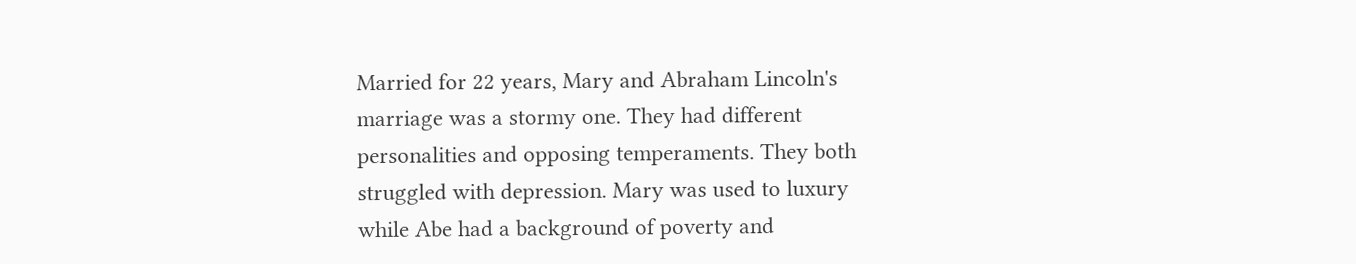Married for 22 years, Mary and Abraham Lincoln's marriage was a stormy one. They had different personalities and opposing temperaments. They both struggled with depression. Mary was used to luxury while Abe had a background of poverty and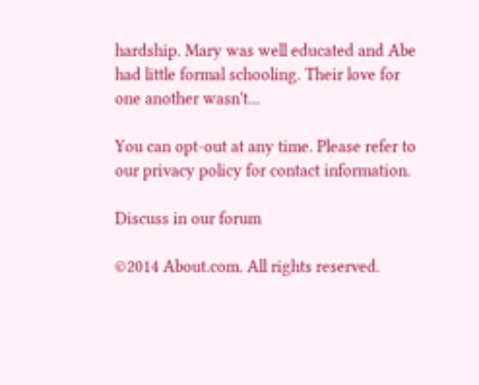hardship. Mary was well educated and Abe had little formal schooling. Their love for one another wasn't...

You can opt-out at any time. Please refer to our privacy policy for contact information.

Discuss in our forum

©2014 About.com. All rights reserved.